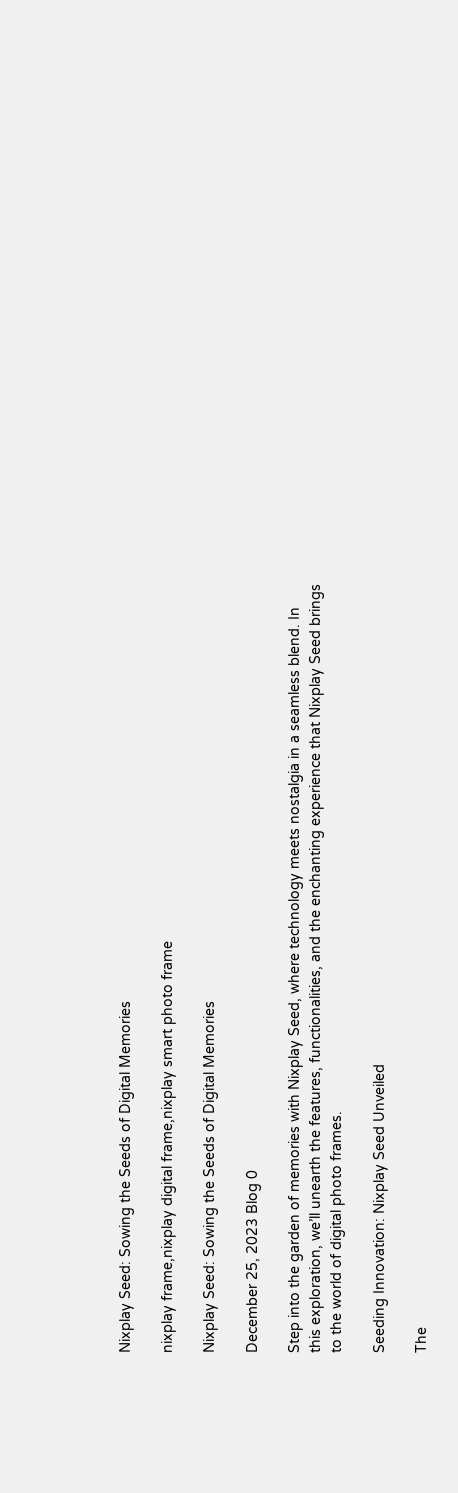Nixplay Seed: Sowing the Seeds of Digital Memories

nixplay frame,nixplay digital frame,nixplay smart photo frame

Nixplay Seed: Sowing the Seeds of Digital Memories

December 25, 2023 Blog 0

Step into the garden of memories with Nixplay Seed, where technology meets nostalgia in a seamless blend. In this exploration, we’ll unearth the features, functionalities, and the enchanting experience that Nixplay Seed brings to the world of digital photo frames.

Seeding Innovation: Nixplay Seed Unveiled

The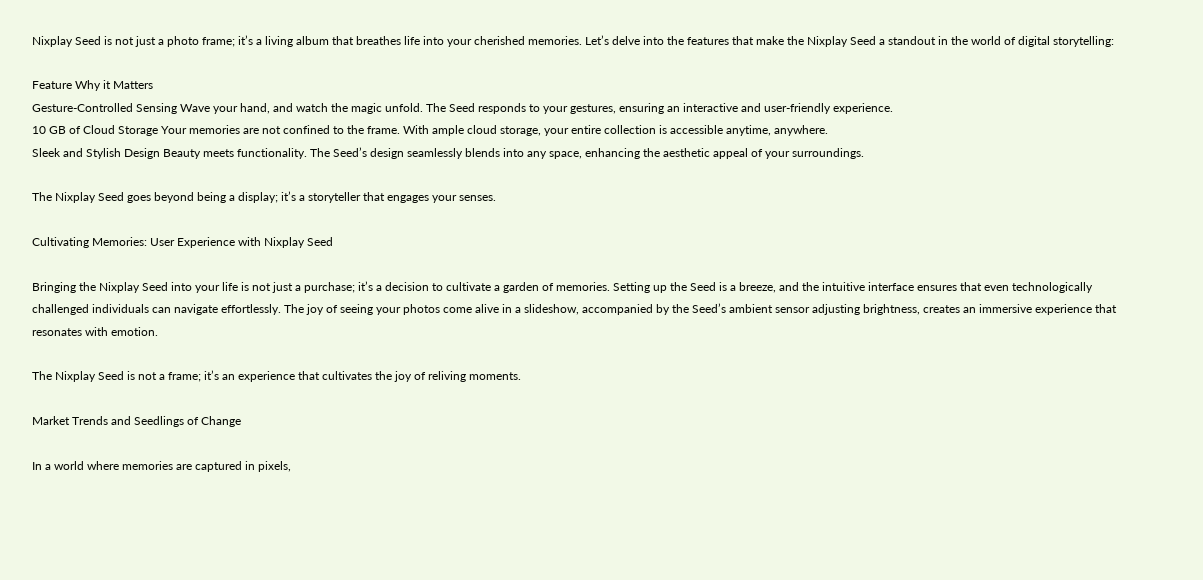Nixplay Seed is not just a photo frame; it’s a living album that breathes life into your cherished memories. Let’s delve into the features that make the Nixplay Seed a standout in the world of digital storytelling:

Feature Why it Matters
Gesture-Controlled Sensing Wave your hand, and watch the magic unfold. The Seed responds to your gestures, ensuring an interactive and user-friendly experience.
10 GB of Cloud Storage Your memories are not confined to the frame. With ample cloud storage, your entire collection is accessible anytime, anywhere.
Sleek and Stylish Design Beauty meets functionality. The Seed’s design seamlessly blends into any space, enhancing the aesthetic appeal of your surroundings.

The Nixplay Seed goes beyond being a display; it’s a storyteller that engages your senses.

Cultivating Memories: User Experience with Nixplay Seed

Bringing the Nixplay Seed into your life is not just a purchase; it’s a decision to cultivate a garden of memories. Setting up the Seed is a breeze, and the intuitive interface ensures that even technologically challenged individuals can navigate effortlessly. The joy of seeing your photos come alive in a slideshow, accompanied by the Seed’s ambient sensor adjusting brightness, creates an immersive experience that resonates with emotion.

The Nixplay Seed is not a frame; it’s an experience that cultivates the joy of reliving moments.

Market Trends and Seedlings of Change

In a world where memories are captured in pixels,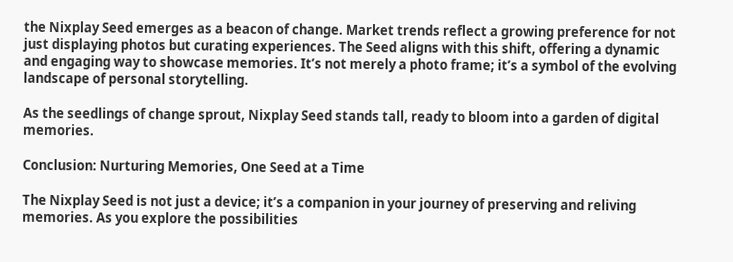the Nixplay Seed emerges as a beacon of change. Market trends reflect a growing preference for not just displaying photos but curating experiences. The Seed aligns with this shift, offering a dynamic and engaging way to showcase memories. It’s not merely a photo frame; it’s a symbol of the evolving landscape of personal storytelling.

As the seedlings of change sprout, Nixplay Seed stands tall, ready to bloom into a garden of digital memories.

Conclusion: Nurturing Memories, One Seed at a Time

The Nixplay Seed is not just a device; it’s a companion in your journey of preserving and reliving memories. As you explore the possibilities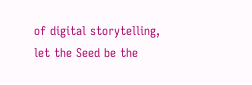of digital storytelling, let the Seed be the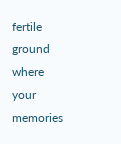fertile ground where your memories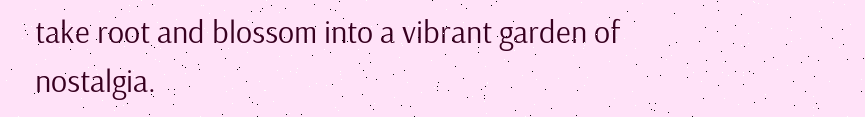take root and blossom into a vibrant garden of nostalgia.